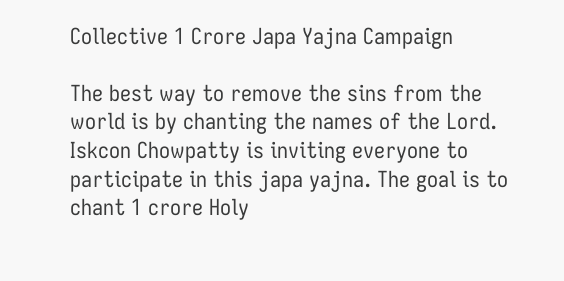Collective 1 Crore Japa Yajna Campaign

The best way to remove the sins from the world is by chanting the names of the Lord. Iskcon Chowpatty is inviting everyone to participate in this japa yajna. The goal is to chant 1 crore Holy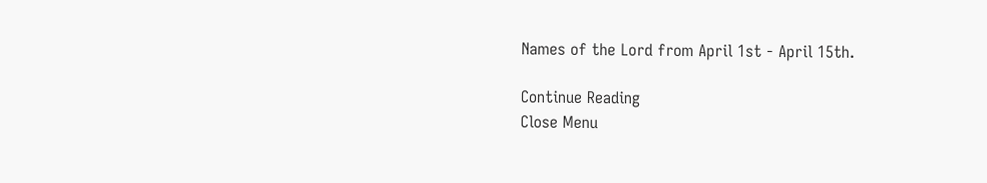Names of the Lord from April 1st - April 15th.

Continue Reading
Close Menu